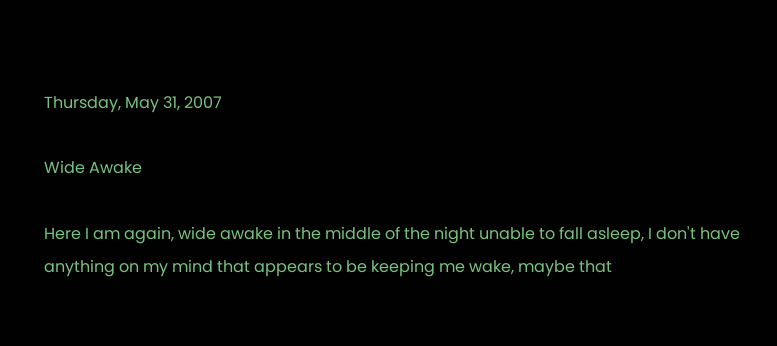Thursday, May 31, 2007

Wide Awake

Here I am again, wide awake in the middle of the night unable to fall asleep, I don't have anything on my mind that appears to be keeping me wake, maybe that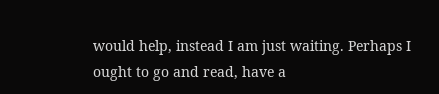would help, instead I am just waiting. Perhaps I ought to go and read, have a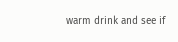warm drink and see if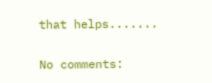that helps.......

No comments: